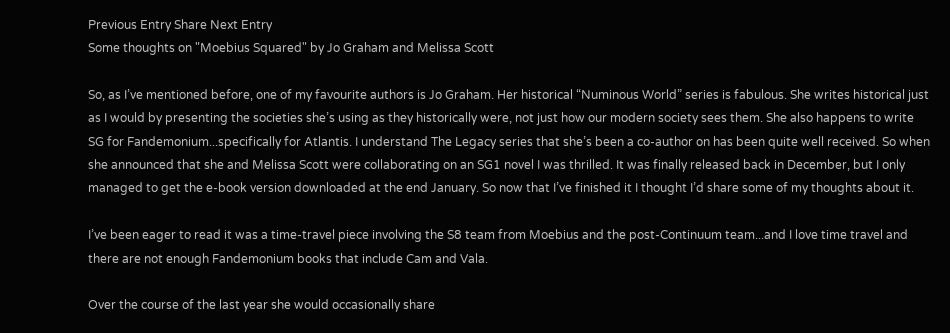Previous Entry Share Next Entry
Some thoughts on "Moebius Squared" by Jo Graham and Melissa Scott

So, as I’ve mentioned before, one of my favourite authors is Jo Graham. Her historical “Numinous World” series is fabulous. She writes historical just as I would by presenting the societies she’s using as they historically were, not just how our modern society sees them. She also happens to write SG for Fandemonium...specifically for Atlantis. I understand The Legacy series that she’s been a co-author on has been quite well received. So when she announced that she and Melissa Scott were collaborating on an SG1 novel I was thrilled. It was finally released back in December, but I only managed to get the e-book version downloaded at the end January. So now that I’ve finished it I thought I’d share some of my thoughts about it.

I’ve been eager to read it was a time-travel piece involving the S8 team from Moebius and the post-Continuum team...and I love time travel and there are not enough Fandemonium books that include Cam and Vala.

Over the course of the last year she would occasionally share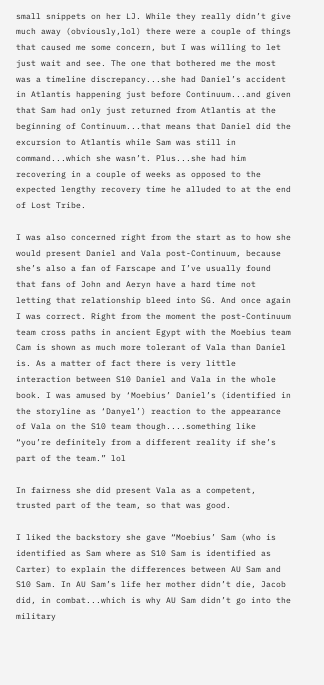small snippets on her LJ. While they really didn’t give much away (obviously,lol) there were a couple of things that caused me some concern, but I was willing to let just wait and see. The one that bothered me the most was a timeline discrepancy...she had Daniel’s accident in Atlantis happening just before Continuum...and given that Sam had only just returned from Atlantis at the beginning of Continuum...that means that Daniel did the excursion to Atlantis while Sam was still in command...which she wasn’t. Plus...she had him recovering in a couple of weeks as opposed to the expected lengthy recovery time he alluded to at the end of Lost Tribe.

I was also concerned right from the start as to how she would present Daniel and Vala post-Continuum, because she’s also a fan of Farscape and I’ve usually found that fans of John and Aeryn have a hard time not letting that relationship bleed into SG. And once again I was correct. Right from the moment the post-Continuum team cross paths in ancient Egypt with the Moebius team Cam is shown as much more tolerant of Vala than Daniel is. As a matter of fact there is very little interaction between S10 Daniel and Vala in the whole book. I was amused by ‘Moebius’ Daniel’s (identified in the storyline as ‘Danyel’) reaction to the appearance of Vala on the S10 team though....something like “you’re definitely from a different reality if she’s part of the team.” lol

In fairness she did present Vala as a competent, trusted part of the team, so that was good.

I liked the backstory she gave “Moebius’ Sam (who is identified as Sam where as S10 Sam is identified as Carter) to explain the differences between AU Sam and S10 Sam. In AU Sam’s life her mother didn’t die, Jacob did, in combat...which is why AU Sam didn’t go into the military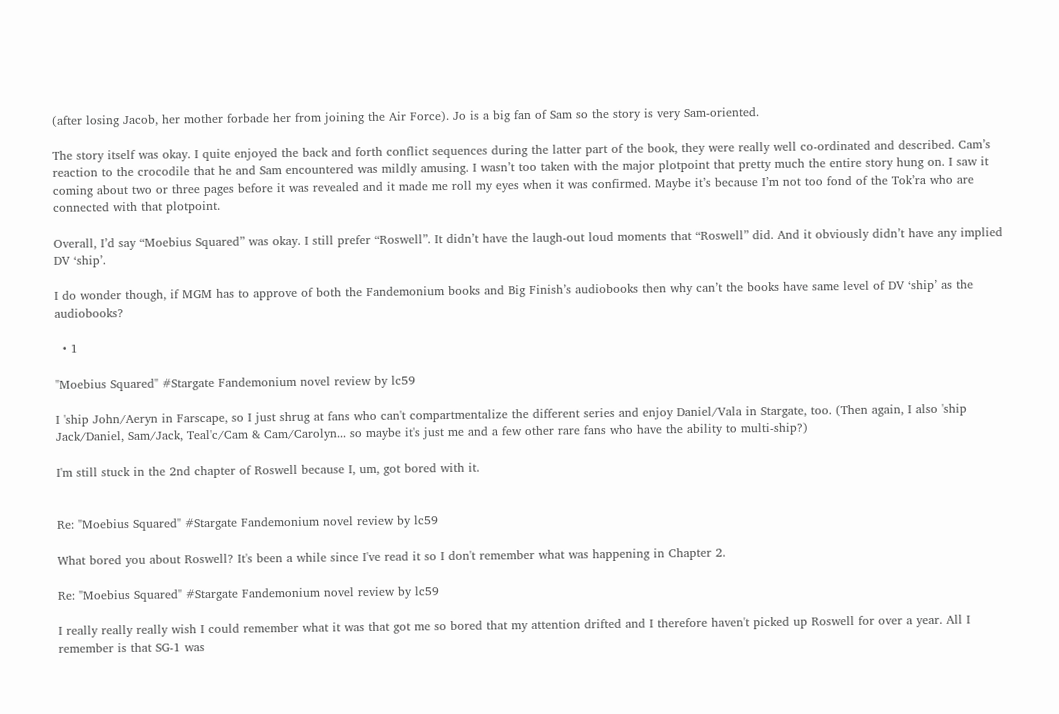(after losing Jacob, her mother forbade her from joining the Air Force). Jo is a big fan of Sam so the story is very Sam-oriented.

The story itself was okay. I quite enjoyed the back and forth conflict sequences during the latter part of the book, they were really well co-ordinated and described. Cam’s reaction to the crocodile that he and Sam encountered was mildly amusing. I wasn’t too taken with the major plotpoint that pretty much the entire story hung on. I saw it coming about two or three pages before it was revealed and it made me roll my eyes when it was confirmed. Maybe it’s because I’m not too fond of the Tok’ra who are connected with that plotpoint.

Overall, I’d say “Moebius Squared” was okay. I still prefer “Roswell”. It didn’t have the laugh-out loud moments that “Roswell” did. And it obviously didn’t have any implied DV ‘ship’.

I do wonder though, if MGM has to approve of both the Fandemonium books and Big Finish’s audiobooks then why can’t the books have same level of DV ‘ship’ as the audiobooks?

  • 1

"Moebius Squared" #Stargate Fandemonium novel review by lc59

I 'ship John/Aeryn in Farscape, so I just shrug at fans who can't compartmentalize the different series and enjoy Daniel/Vala in Stargate, too. (Then again, I also 'ship Jack/Daniel, Sam/Jack, Teal'c/Cam & Cam/Carolyn... so maybe it's just me and a few other rare fans who have the ability to multi-ship?)

I'm still stuck in the 2nd chapter of Roswell because I, um, got bored with it.


Re: "Moebius Squared" #Stargate Fandemonium novel review by lc59

What bored you about Roswell? It's been a while since I've read it so I don't remember what was happening in Chapter 2.

Re: "Moebius Squared" #Stargate Fandemonium novel review by lc59

I really really really wish I could remember what it was that got me so bored that my attention drifted and I therefore haven't picked up Roswell for over a year. All I remember is that SG-1 was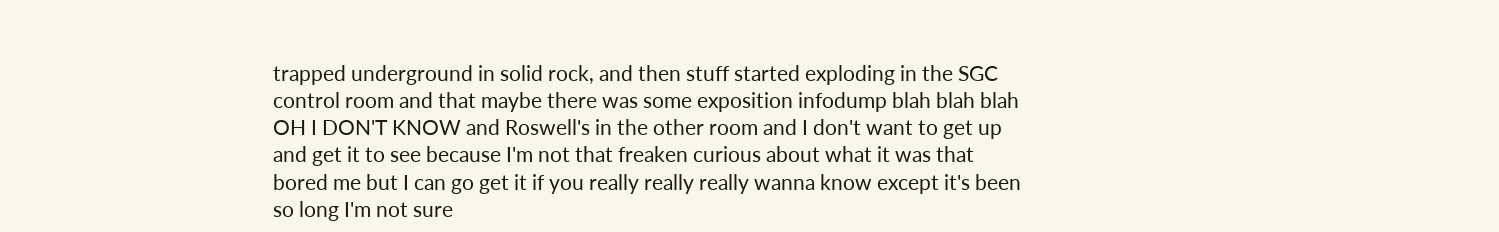trapped underground in solid rock, and then stuff started exploding in the SGC control room and that maybe there was some exposition infodump blah blah blah OH I DON'T KNOW and Roswell's in the other room and I don't want to get up and get it to see because I'm not that freaken curious about what it was that bored me but I can go get it if you really really really wanna know except it's been so long I'm not sure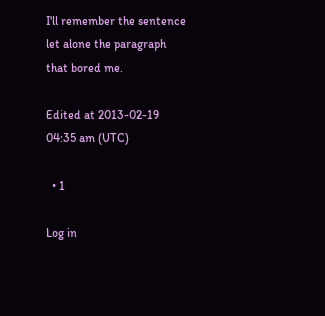I'll remember the sentence let alone the paragraph that bored me.

Edited at 2013-02-19 04:35 am (UTC)

  • 1

Log in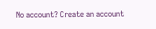No account? Create an account